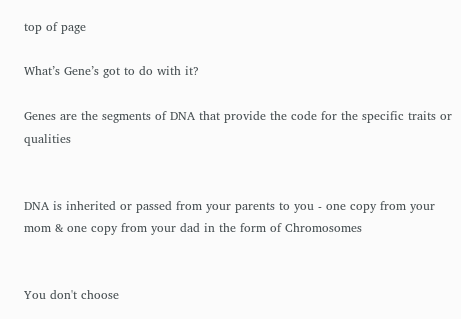top of page

What’s Gene’s got to do with it?

Genes are the segments of DNA that provide the code for the specific traits or qualities


DNA is inherited or passed from your parents to you - one copy from your mom & one copy from your dad in the form of Chromosomes


You don't choose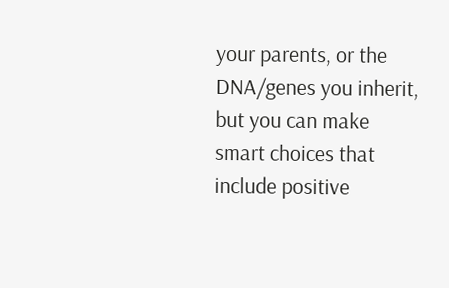your parents, or the DNA/genes you inherit, but you can make smart choices that include positive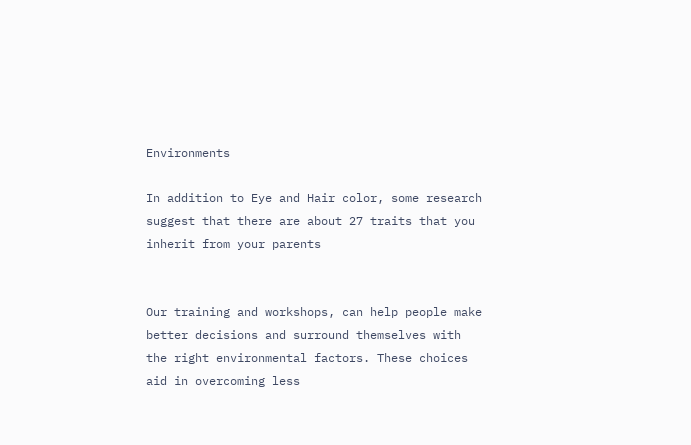Environments

In addition to Eye and Hair color, some research suggest that there are about 27 traits that you inherit from your parents


Our training and workshops, can help people make better decisions and surround themselves with the right environmental factors. These choices aid in overcoming less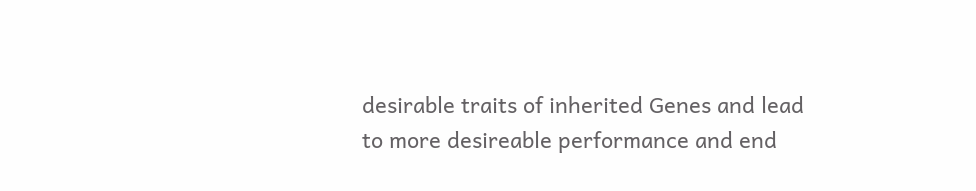desirable traits of inherited Genes and lead to more desireable performance and end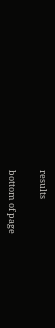results

bottom of page